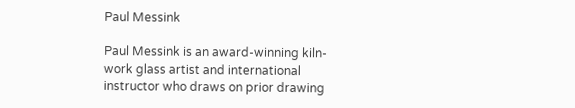Paul Messink

Paul Messink is an award-winning kiln-work glass artist and international instructor who draws on prior drawing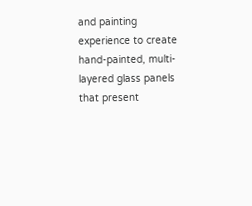and painting experience to create hand-painted, multi-layered glass panels that present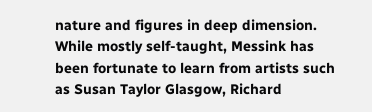nature and figures in deep dimension. While mostly self-taught, Messink has been fortunate to learn from artists such as Susan Taylor Glasgow, Richard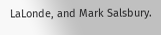LaLonde, and Mark Salsbury.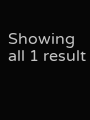Showing all 1 result